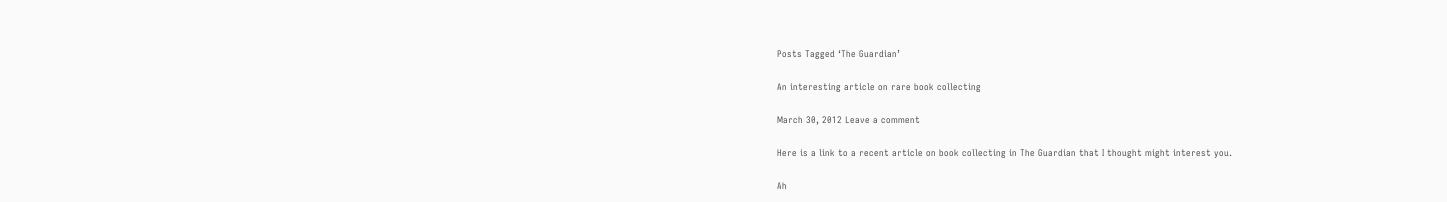Posts Tagged ‘The Guardian’

An interesting article on rare book collecting

March 30, 2012 Leave a comment

Here is a link to a recent article on book collecting in The Guardian that I thought might interest you.

Ah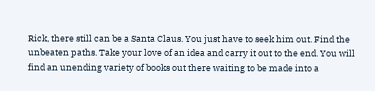Rick, there still can be a Santa Claus. You just have to seek him out. Find the unbeaten paths. Take your love of an idea and carry it out to the end. You will find an unending variety of books out there waiting to be made into a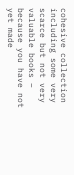cohesive collection including some very scarce but not very valuable books – because you have not yet made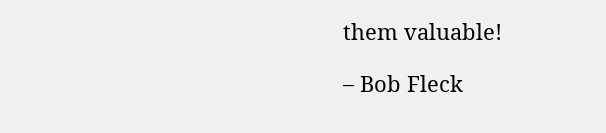them valuable!

– Bob Fleck